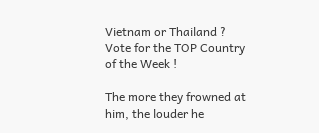Vietnam or Thailand ? Vote for the TOP Country of the Week !

The more they frowned at him, the louder he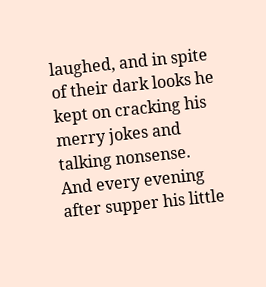laughed, and in spite of their dark looks he kept on cracking his merry jokes and talking nonsense. And every evening after supper his little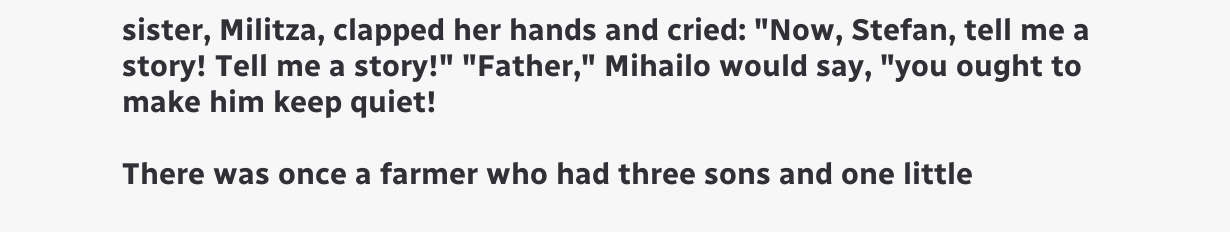sister, Militza, clapped her hands and cried: "Now, Stefan, tell me a story! Tell me a story!" "Father," Mihailo would say, "you ought to make him keep quiet!

There was once a farmer who had three sons and one little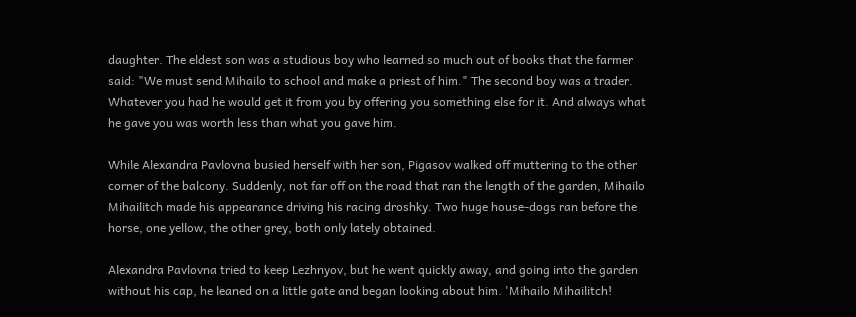daughter. The eldest son was a studious boy who learned so much out of books that the farmer said: "We must send Mihailo to school and make a priest of him." The second boy was a trader. Whatever you had he would get it from you by offering you something else for it. And always what he gave you was worth less than what you gave him.

While Alexandra Pavlovna busied herself with her son, Pigasov walked off muttering to the other corner of the balcony. Suddenly, not far off on the road that ran the length of the garden, Mihailo Mihailitch made his appearance driving his racing droshky. Two huge house-dogs ran before the horse, one yellow, the other grey, both only lately obtained.

Alexandra Pavlovna tried to keep Lezhnyov, but he went quickly away, and going into the garden without his cap, he leaned on a little gate and began looking about him. 'Mihailo Mihailitch!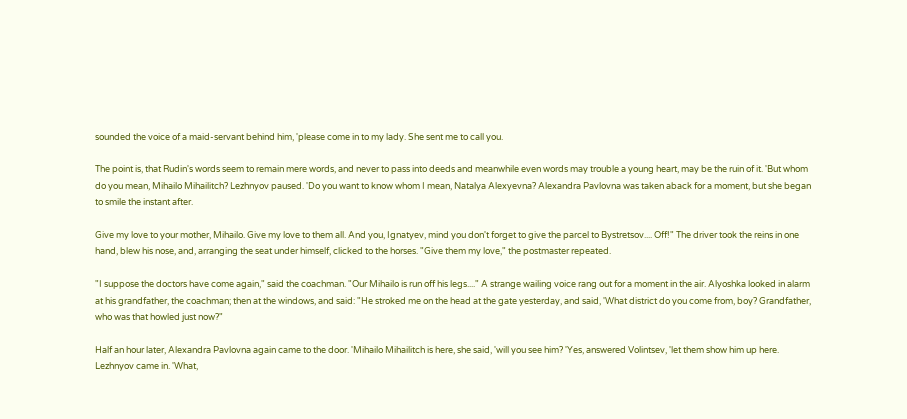sounded the voice of a maid-servant behind him, 'please come in to my lady. She sent me to call you.

The point is, that Rudin's words seem to remain mere words, and never to pass into deeds and meanwhile even words may trouble a young heart, may be the ruin of it. 'But whom do you mean, Mihailo Mihailitch? Lezhnyov paused. 'Do you want to know whom I mean, Natalya Alexyevna? Alexandra Pavlovna was taken aback for a moment, but she began to smile the instant after.

Give my love to your mother, Mihailo. Give my love to them all. And you, Ignatyev, mind you don't forget to give the parcel to Bystretsov.... Off!" The driver took the reins in one hand, blew his nose, and, arranging the seat under himself, clicked to the horses. "Give them my love," the postmaster repeated.

"I suppose the doctors have come again," said the coachman. "Our Mihailo is run off his legs...." A strange wailing voice rang out for a moment in the air. Alyoshka looked in alarm at his grandfather, the coachman; then at the windows, and said: "He stroked me on the head at the gate yesterday, and said, 'What district do you come from, boy? Grandfather, who was that howled just now?"

Half an hour later, Alexandra Pavlovna again came to the door. 'Mihailo Mihailitch is here, she said, 'will you see him? 'Yes, answered Volintsev, 'let them show him up here. Lezhnyov came in. 'What,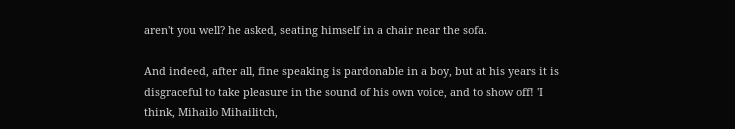aren't you well? he asked, seating himself in a chair near the sofa.

And indeed, after all, fine speaking is pardonable in a boy, but at his years it is disgraceful to take pleasure in the sound of his own voice, and to show off! 'I think, Mihailo Mihailitch,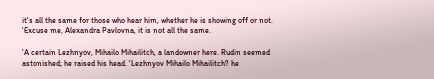it's all the same for those who hear him, whether he is showing off or not. 'Excuse me, Alexandra Pavlovna, it is not all the same.

'A certain Lezhnyov, Mihailo Mihailitch, a landowner here. Rudin seemed astonished; he raised his head. 'Lezhnyov Mihailo Mihailitch? he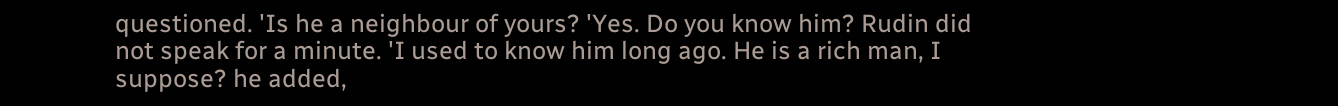questioned. 'Is he a neighbour of yours? 'Yes. Do you know him? Rudin did not speak for a minute. 'I used to know him long ago. He is a rich man, I suppose? he added,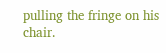pulling the fringe on his chair.